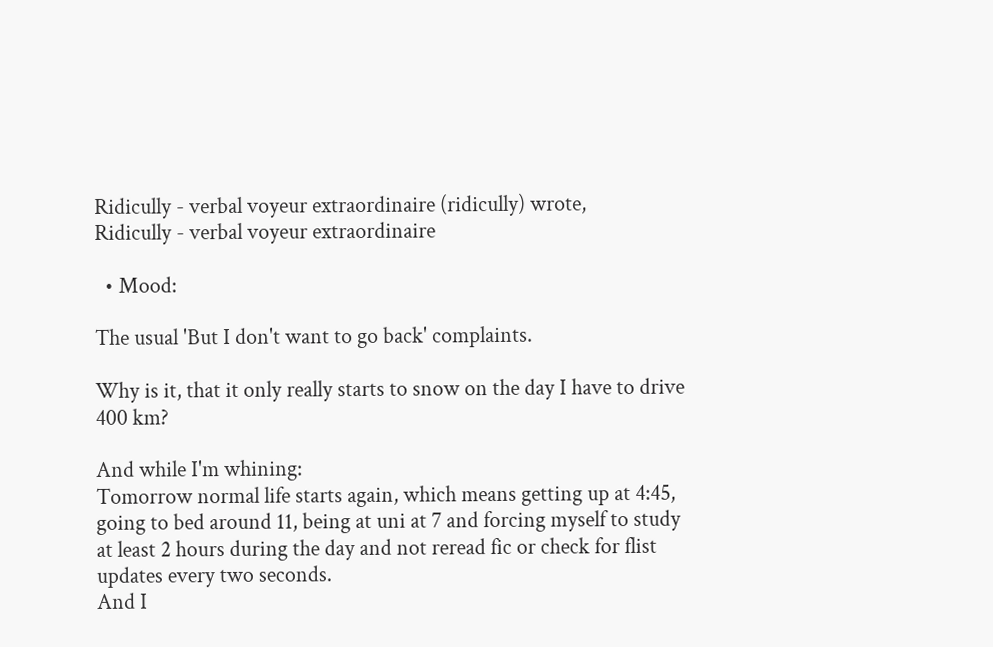Ridicully - verbal voyeur extraordinaire (ridicully) wrote,
Ridicully - verbal voyeur extraordinaire

  • Mood:

The usual 'But I don't want to go back' complaints.

Why is it, that it only really starts to snow on the day I have to drive 400 km?

And while I'm whining:
Tomorrow normal life starts again, which means getting up at 4:45, going to bed around 11, being at uni at 7 and forcing myself to study at least 2 hours during the day and not reread fic or check for flist updates every two seconds.
And I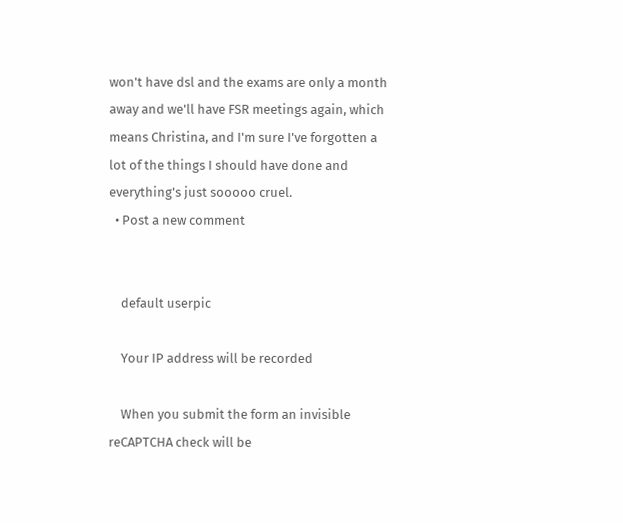won't have dsl and the exams are only a month away and we'll have FSR meetings again, which means Christina, and I'm sure I've forgotten a lot of the things I should have done and everything's just sooooo cruel.
  • Post a new comment


    default userpic

    Your IP address will be recorded

    When you submit the form an invisible reCAPTCHA check will be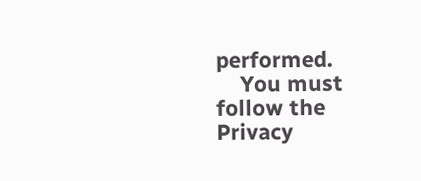performed.
    You must follow the Privacy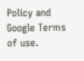Policy and Google Terms of use.